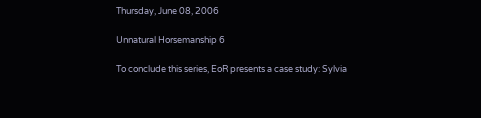Thursday, June 08, 2006

Unnatural Horsemanship 6

To conclude this series, EoR presents a case study: Sylvia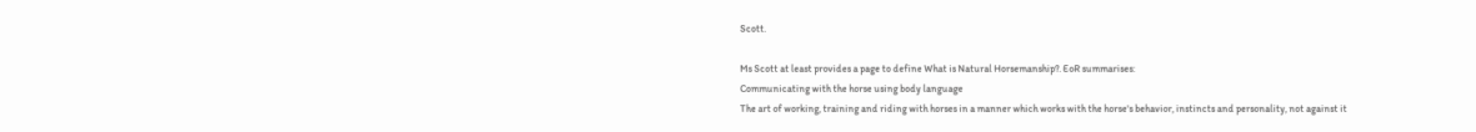Scott.

Ms Scott at least provides a page to define What is Natural Horsemanship?. EoR summarises:
Communicating with the horse using body language
The art of working, training and riding with horses in a manner which works with the horse's behavior, instincts and personality, not against it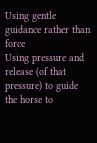Using gentle guidance rather than force
Using pressure and release (of that pressure) to guide the horse to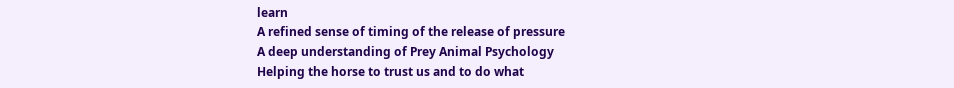learn
A refined sense of timing of the release of pressure
A deep understanding of Prey Animal Psychology
Helping the horse to trust us and to do what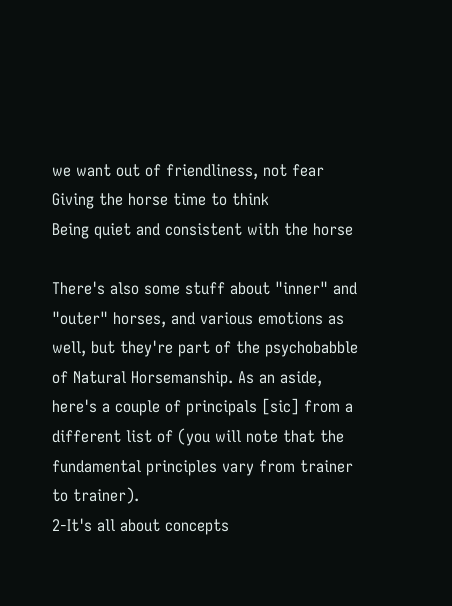we want out of friendliness, not fear
Giving the horse time to think
Being quiet and consistent with the horse

There's also some stuff about "inner" and "outer" horses, and various emotions as well, but they're part of the psychobabble of Natural Horsemanship. As an aside, here's a couple of principals [sic] from a different list of (you will note that the fundamental principles vary from trainer to trainer).
2-It's all about concepts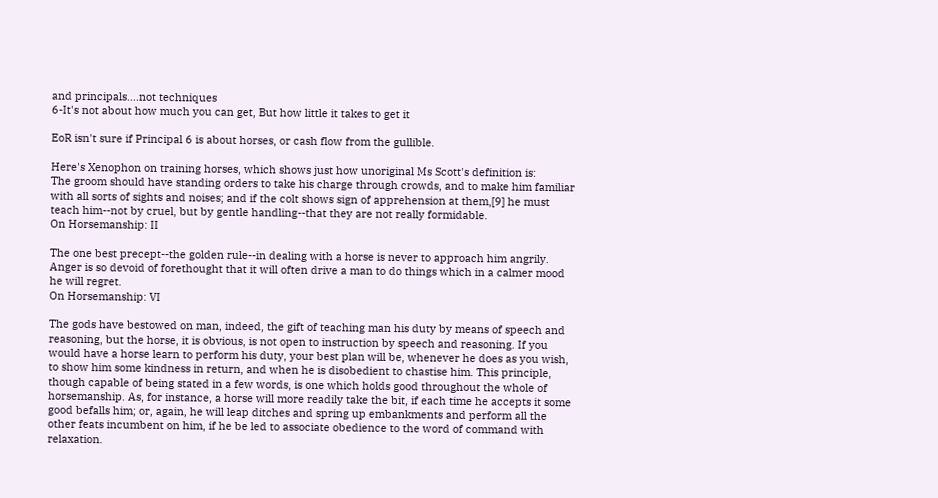and principals....not techniques
6-It's not about how much you can get, But how little it takes to get it

EoR isn't sure if Principal 6 is about horses, or cash flow from the gullible.

Here's Xenophon on training horses, which shows just how unoriginal Ms Scott's definition is:
The groom should have standing orders to take his charge through crowds, and to make him familiar with all sorts of sights and noises; and if the colt shows sign of apprehension at them,[9] he must teach him--not by cruel, but by gentle handling--that they are not really formidable.
On Horsemanship: II

The one best precept--the golden rule--in dealing with a horse is never to approach him angrily. Anger is so devoid of forethought that it will often drive a man to do things which in a calmer mood he will regret.
On Horsemanship: VI

The gods have bestowed on man, indeed, the gift of teaching man his duty by means of speech and reasoning, but the horse, it is obvious, is not open to instruction by speech and reasoning. If you would have a horse learn to perform his duty, your best plan will be, whenever he does as you wish, to show him some kindness in return, and when he is disobedient to chastise him. This principle, though capable of being stated in a few words, is one which holds good throughout the whole of horsemanship. As, for instance, a horse will more readily take the bit, if each time he accepts it some good befalls him; or, again, he will leap ditches and spring up embankments and perform all the other feats incumbent on him, if he be led to associate obedience to the word of command with relaxation.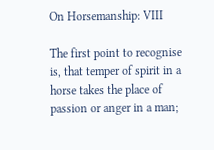On Horsemanship: VIII

The first point to recognise is, that temper of spirit in a horse takes the place of passion or anger in a man;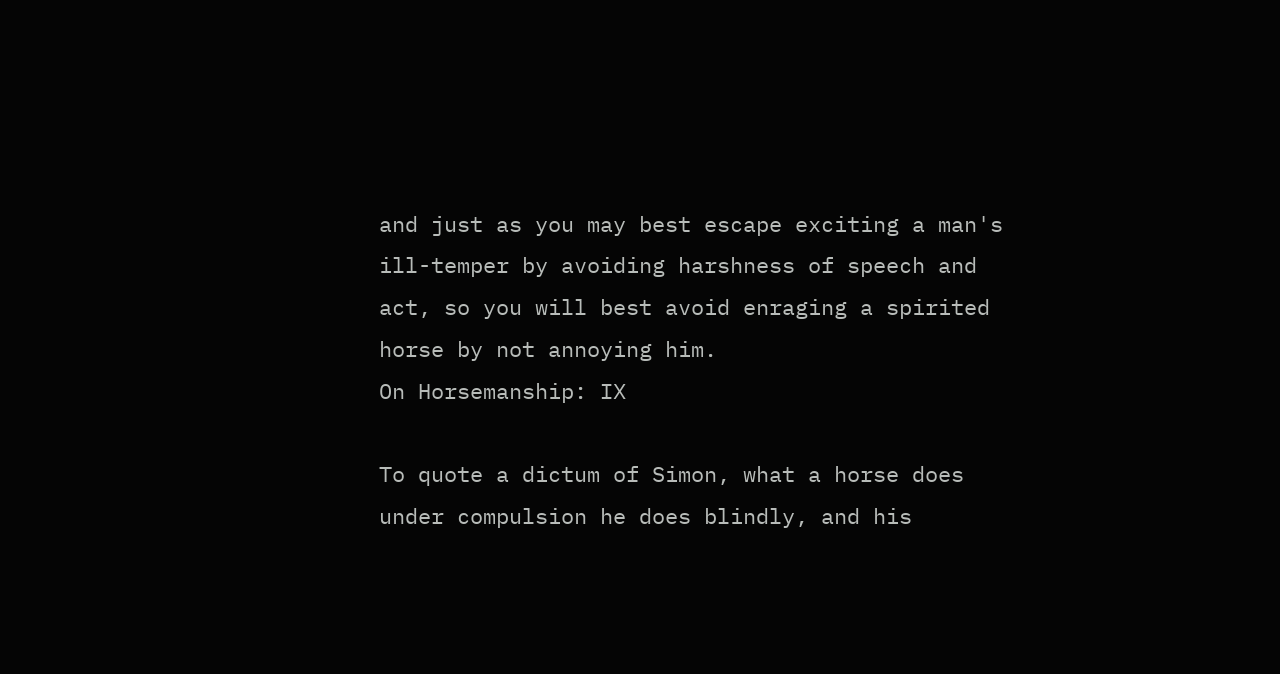and just as you may best escape exciting a man's ill-temper by avoiding harshness of speech and act, so you will best avoid enraging a spirited horse by not annoying him.
On Horsemanship: IX

To quote a dictum of Simon, what a horse does under compulsion he does blindly, and his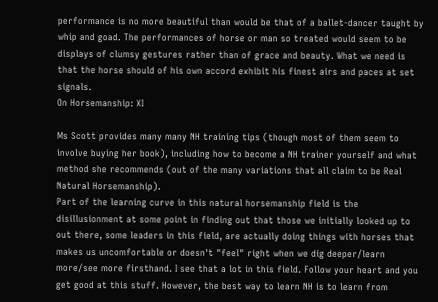performance is no more beautiful than would be that of a ballet-dancer taught by whip and goad. The performances of horse or man so treated would seem to be displays of clumsy gestures rather than of grace and beauty. What we need is that the horse should of his own accord exhibit his finest airs and paces at set signals.
On Horsemanship: XI

Ms Scott provides many many NH training tips (though most of them seem to involve buying her book), including how to become a NH trainer yourself and what method she recommends (out of the many variations that all claim to be Real Natural Horsemanship).
Part of the learning curve in this natural horsemanship field is the disillusionment at some point in finding out that those we initially looked up to out there, some leaders in this field, are actually doing things with horses that makes us uncomfortable or doesn't "feel" right when we dig deeper/learn more/see more firsthand. I see that a lot in this field. Follow your heart and you get good at this stuff. However, the best way to learn NH is to learn from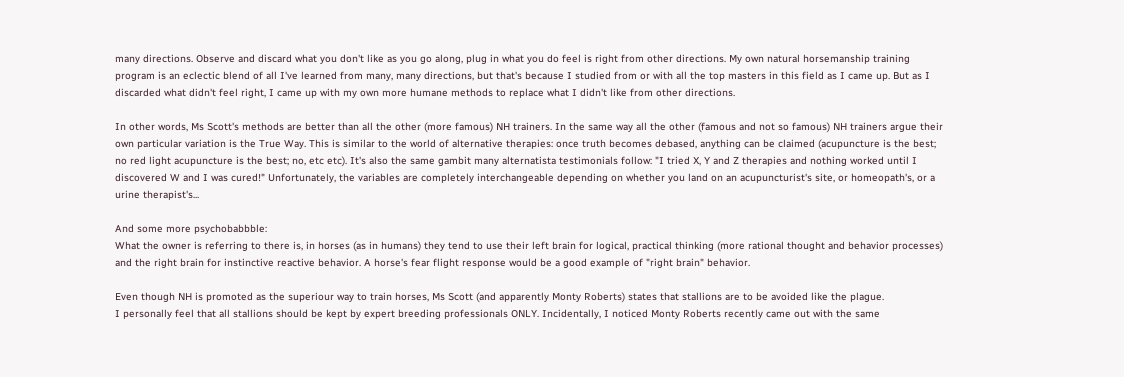many directions. Observe and discard what you don't like as you go along, plug in what you do feel is right from other directions. My own natural horsemanship training program is an eclectic blend of all I've learned from many, many directions, but that's because I studied from or with all the top masters in this field as I came up. But as I discarded what didn't feel right, I came up with my own more humane methods to replace what I didn't like from other directions.

In other words, Ms Scott's methods are better than all the other (more famous) NH trainers. In the same way all the other (famous and not so famous) NH trainers argue their own particular variation is the True Way. This is similar to the world of alternative therapies: once truth becomes debased, anything can be claimed (acupuncture is the best; no red light acupuncture is the best; no, etc etc). It's also the same gambit many alternatista testimonials follow: "I tried X, Y and Z therapies and nothing worked until I discovered W and I was cured!" Unfortunately, the variables are completely interchangeable depending on whether you land on an acupuncturist's site, or homeopath's, or a urine therapist's...

And some more psychobabbble:
What the owner is referring to there is, in horses (as in humans) they tend to use their left brain for logical, practical thinking (more rational thought and behavior processes) and the right brain for instinctive reactive behavior. A horse's fear flight response would be a good example of "right brain" behavior.

Even though NH is promoted as the superiour way to train horses, Ms Scott (and apparently Monty Roberts) states that stallions are to be avoided like the plague.
I personally feel that all stallions should be kept by expert breeding professionals ONLY. Incidentally, I noticed Monty Roberts recently came out with the same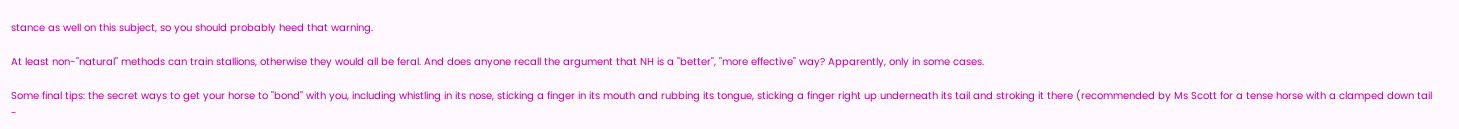stance as well on this subject, so you should probably heed that warning.

At least non-"natural" methods can train stallions, otherwise they would all be feral. And does anyone recall the argument that NH is a "better", "more effective" way? Apparently, only in some cases.

Some final tips: the secret ways to get your horse to "bond" with you, including whistling in its nose, sticking a finger in its mouth and rubbing its tongue, sticking a finger right up underneath its tail and stroking it there (recommended by Ms Scott for a tense horse with a clamped down tail -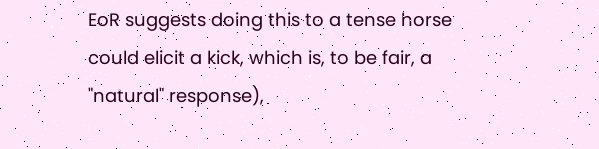EoR suggests doing this to a tense horse could elicit a kick, which is, to be fair, a "natural" response),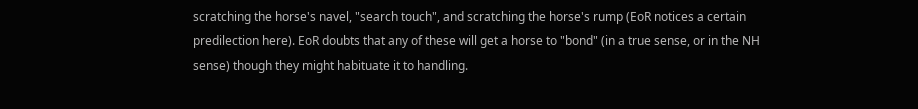scratching the horse's navel, "search touch", and scratching the horse's rump (EoR notices a certain predilection here). EoR doubts that any of these will get a horse to "bond" (in a true sense, or in the NH sense) though they might habituate it to handling.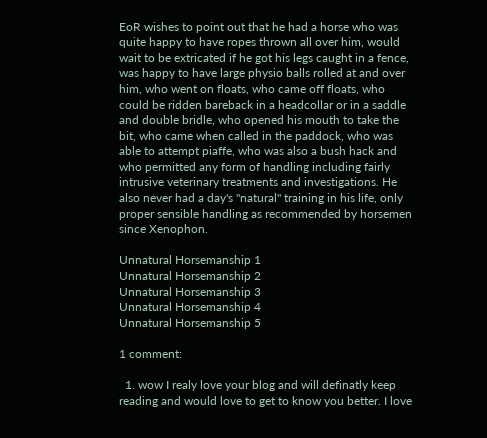EoR wishes to point out that he had a horse who was quite happy to have ropes thrown all over him, would wait to be extricated if he got his legs caught in a fence, was happy to have large physio balls rolled at and over him, who went on floats, who came off floats, who could be ridden bareback in a headcollar or in a saddle and double bridle, who opened his mouth to take the bit, who came when called in the paddock, who was able to attempt piaffe, who was also a bush hack and who permitted any form of handling including fairly intrusive veterinary treatments and investigations. He also never had a day's "natural" training in his life, only proper sensible handling as recommended by horsemen since Xenophon.

Unnatural Horsemanship 1
Unnatural Horsemanship 2
Unnatural Horsemanship 3
Unnatural Horsemanship 4
Unnatural Horsemanship 5

1 comment:

  1. wow I realy love your blog and will definatly keep reading and would love to get to know you better. I love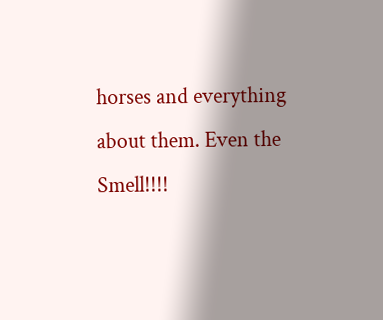horses and everything about them. Even the Smell!!!!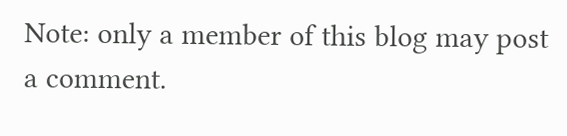Note: only a member of this blog may post a comment.